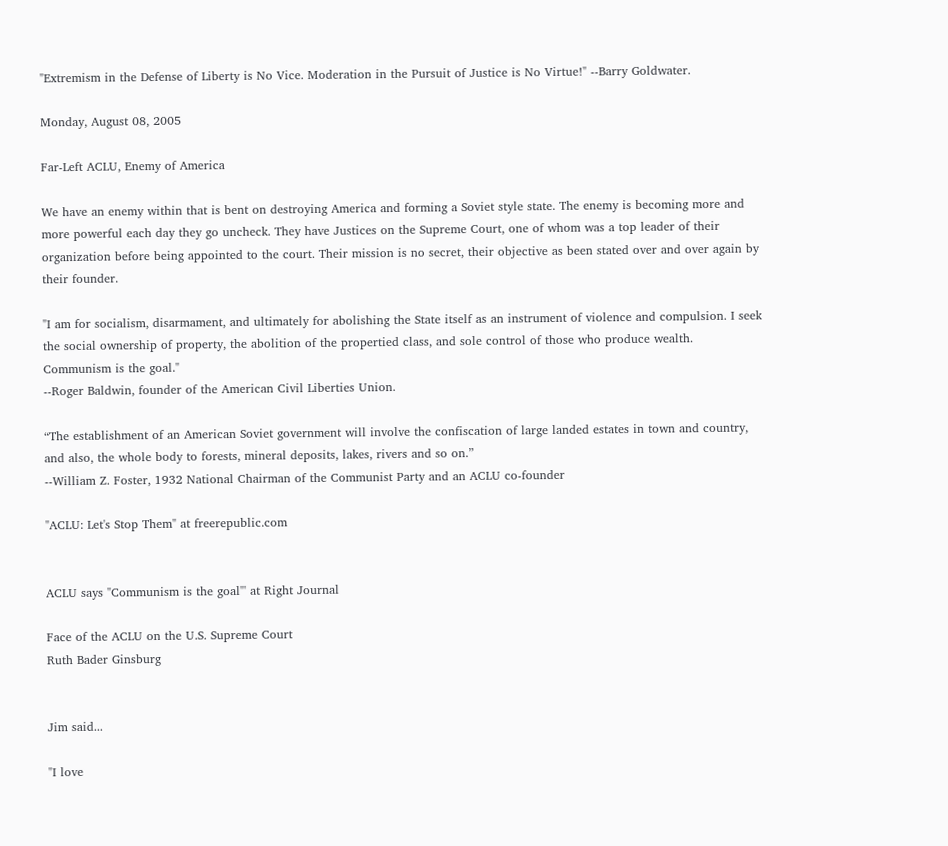"Extremism in the Defense of Liberty is No Vice. Moderation in the Pursuit of Justice is No Virtue!" --Barry Goldwater.

Monday, August 08, 2005

Far-Left ACLU, Enemy of America

We have an enemy within that is bent on destroying America and forming a Soviet style state. The enemy is becoming more and more powerful each day they go uncheck. They have Justices on the Supreme Court, one of whom was a top leader of their organization before being appointed to the court. Their mission is no secret, their objective as been stated over and over again by their founder.

"I am for socialism, disarmament, and ultimately for abolishing the State itself as an instrument of violence and compulsion. I seek the social ownership of property, the abolition of the propertied class, and sole control of those who produce wealth. Communism is the goal."
--Roger Baldwin, founder of the American Civil Liberties Union.

“The establishment of an American Soviet government will involve the confiscation of large landed estates in town and country, and also, the whole body to forests, mineral deposits, lakes, rivers and so on.”
--William Z. Foster, 1932 National Chairman of the Communist Party and an ACLU co-founder

"ACLU: Let's Stop Them" at freerepublic.com


ACLU says "Communism is the goal"' at Right Journal

Face of the ACLU on the U.S. Supreme Court
Ruth Bader Ginsburg


Jim said...

"I love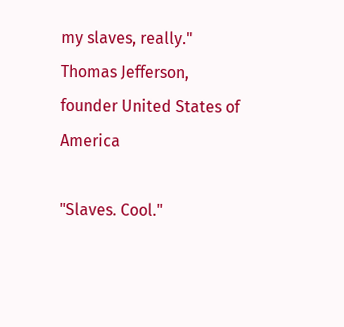my slaves, really." Thomas Jefferson, founder United States of America

"Slaves. Cool."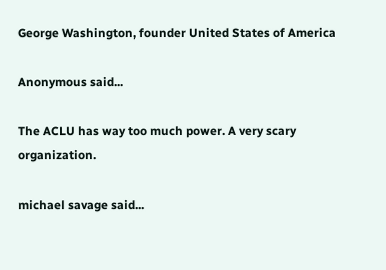George Washington, founder United States of America

Anonymous said...

The ACLU has way too much power. A very scary organization.

michael savage said...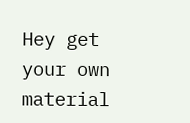Hey get your own material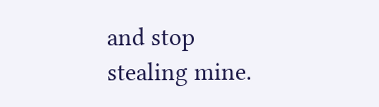and stop stealing mine.